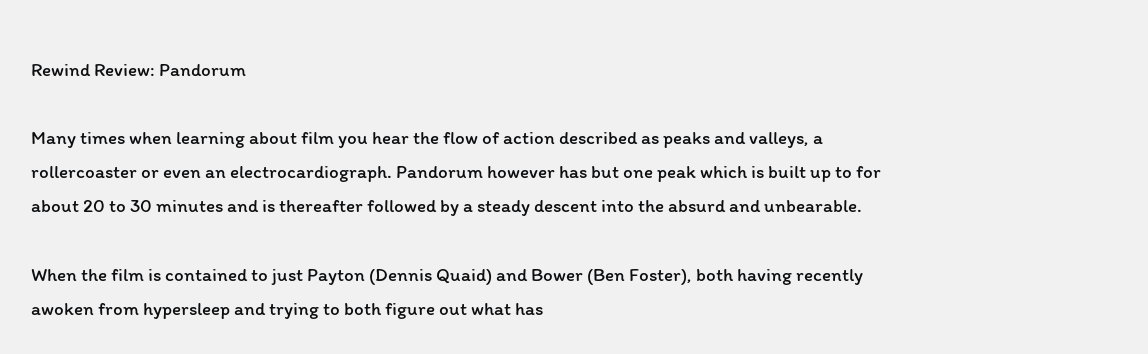Rewind Review: Pandorum

Many times when learning about film you hear the flow of action described as peaks and valleys, a rollercoaster or even an electrocardiograph. Pandorum however has but one peak which is built up to for about 20 to 30 minutes and is thereafter followed by a steady descent into the absurd and unbearable.

When the film is contained to just Payton (Dennis Quaid) and Bower (Ben Foster), both having recently awoken from hypersleep and trying to both figure out what has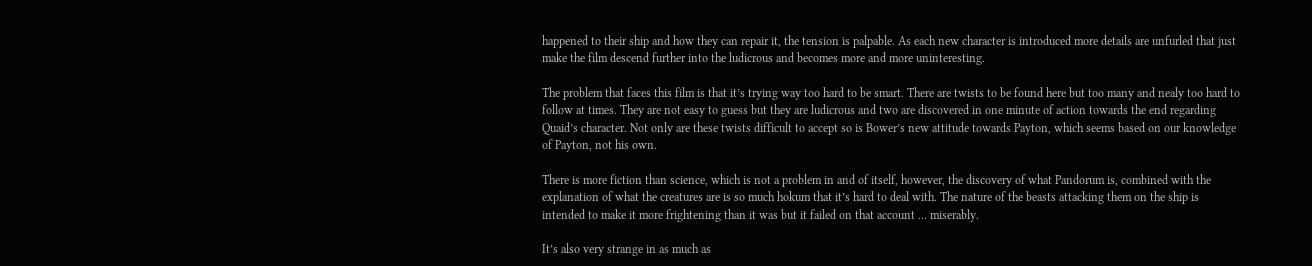happened to their ship and how they can repair it, the tension is palpable. As each new character is introduced more details are unfurled that just make the film descend further into the ludicrous and becomes more and more uninteresting.

The problem that faces this film is that it’s trying way too hard to be smart. There are twists to be found here but too many and nealy too hard to follow at times. They are not easy to guess but they are ludicrous and two are discovered in one minute of action towards the end regarding Quaid’s character. Not only are these twists difficult to accept so is Bower’s new attitude towards Payton, which seems based on our knowledge of Payton, not his own.

There is more fiction than science, which is not a problem in and of itself, however, the discovery of what Pandorum is, combined with the explanation of what the creatures are is so much hokum that it’s hard to deal with. The nature of the beasts attacking them on the ship is intended to make it more frightening than it was but it failed on that account … miserably.

It’s also very strange in as much as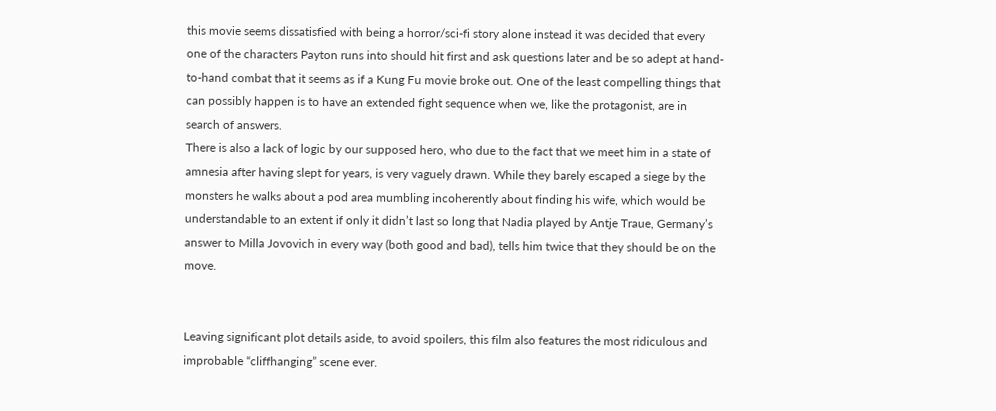this movie seems dissatisfied with being a horror/sci-fi story alone instead it was decided that every one of the characters Payton runs into should hit first and ask questions later and be so adept at hand-to-hand combat that it seems as if a Kung Fu movie broke out. One of the least compelling things that can possibly happen is to have an extended fight sequence when we, like the protagonist, are in search of answers.
There is also a lack of logic by our supposed hero, who due to the fact that we meet him in a state of amnesia after having slept for years, is very vaguely drawn. While they barely escaped a siege by the monsters he walks about a pod area mumbling incoherently about finding his wife, which would be understandable to an extent if only it didn’t last so long that Nadia played by Antje Traue, Germany’s answer to Milla Jovovich in every way (both good and bad), tells him twice that they should be on the move.


Leaving significant plot details aside, to avoid spoilers, this film also features the most ridiculous and improbable “cliffhanging” scene ever.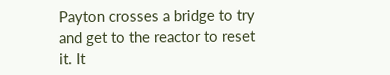Payton crosses a bridge to try and get to the reactor to reset it. It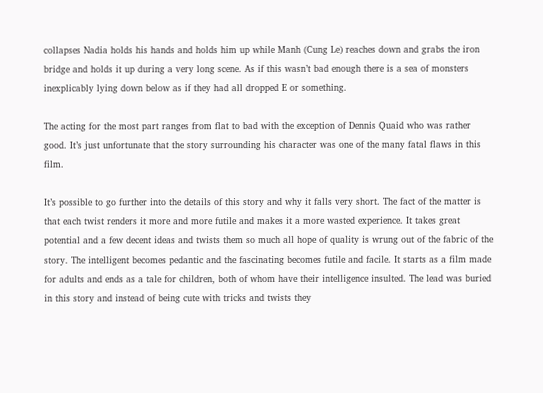collapses Nadia holds his hands and holds him up while Manh (Cung Le) reaches down and grabs the iron bridge and holds it up during a very long scene. As if this wasn’t bad enough there is a sea of monsters inexplicably lying down below as if they had all dropped E or something.

The acting for the most part ranges from flat to bad with the exception of Dennis Quaid who was rather good. It’s just unfortunate that the story surrounding his character was one of the many fatal flaws in this film.

It’s possible to go further into the details of this story and why it falls very short. The fact of the matter is that each twist renders it more and more futile and makes it a more wasted experience. It takes great potential and a few decent ideas and twists them so much all hope of quality is wrung out of the fabric of the story. The intelligent becomes pedantic and the fascinating becomes futile and facile. It starts as a film made for adults and ends as a tale for children, both of whom have their intelligence insulted. The lead was buried in this story and instead of being cute with tricks and twists they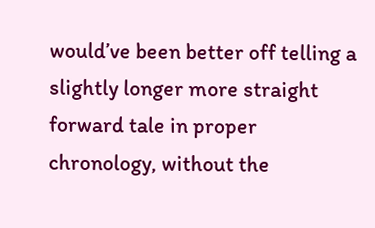would’ve been better off telling a slightly longer more straight forward tale in proper chronology, without the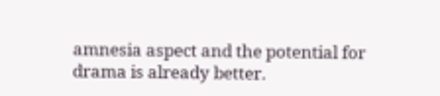amnesia aspect and the potential for drama is already better.